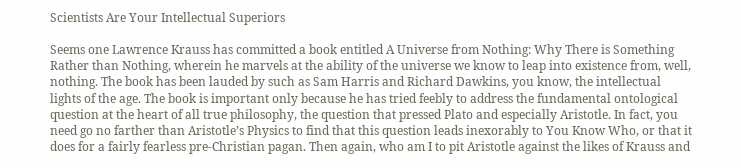Scientists Are Your Intellectual Superiors

Seems one Lawrence Krauss has committed a book entitled A Universe from Nothing: Why There is Something Rather than Nothing, wherein he marvels at the ability of the universe we know to leap into existence from, well, nothing. The book has been lauded by such as Sam Harris and Richard Dawkins, you know, the intellectual lights of the age. The book is important only because he has tried feebly to address the fundamental ontological question at the heart of all true philosophy, the question that pressed Plato and especially Aristotle. In fact, you need go no farther than Aristotle’s Physics to find that this question leads inexorably to You Know Who, or that it does for a fairly fearless pre-Christian pagan. Then again, who am I to pit Aristotle against the likes of Krauss and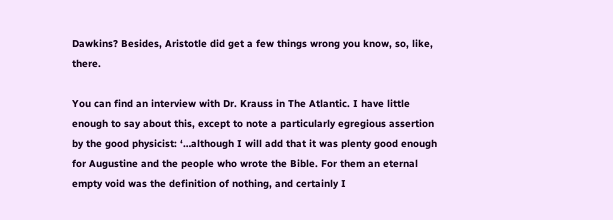Dawkins? Besides, Aristotle did get a few things wrong you know, so, like, there.

You can find an interview with Dr. Krauss in The Atlantic. I have little enough to say about this, except to note a particularly egregious assertion by the good physicist: ‘…although I will add that it was plenty good enough for Augustine and the people who wrote the Bible. For them an eternal empty void was the definition of nothing, and certainly I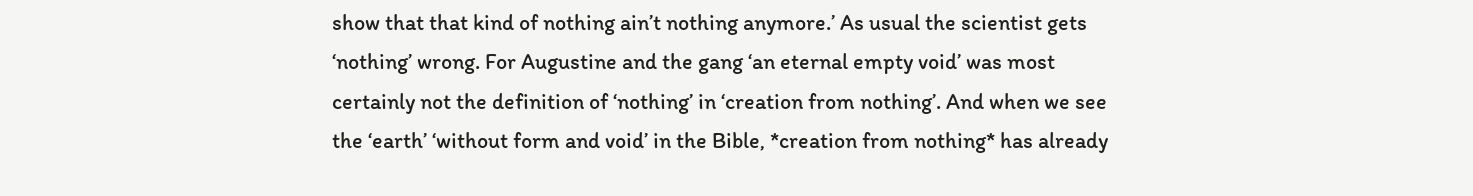show that that kind of nothing ain’t nothing anymore.’ As usual the scientist gets ‘nothing’ wrong. For Augustine and the gang ‘an eternal empty void’ was most certainly not the definition of ‘nothing’ in ‘creation from nothing’. And when we see the ‘earth’ ‘without form and void’ in the Bible, *creation from nothing* has already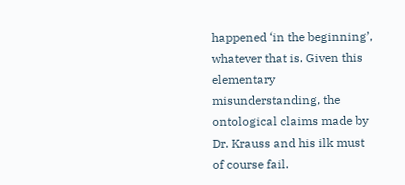happened ‘in the beginning’, whatever that is. Given this elementary misunderstanding, the ontological claims made by Dr. Krauss and his ilk must of course fail.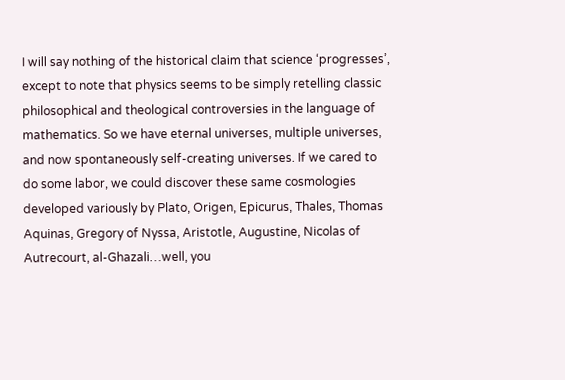I will say nothing of the historical claim that science ‘progresses’, except to note that physics seems to be simply retelling classic philosophical and theological controversies in the language of mathematics. So we have eternal universes, multiple universes, and now spontaneously self-creating universes. If we cared to do some labor, we could discover these same cosmologies developed variously by Plato, Origen, Epicurus, Thales, Thomas Aquinas, Gregory of Nyssa, Aristotle, Augustine, Nicolas of Autrecourt, al-Ghazali…well, you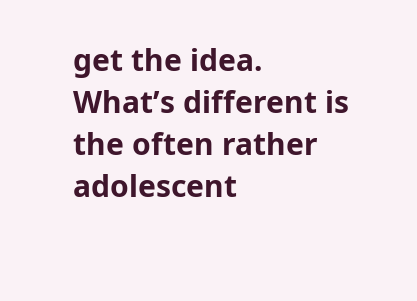get the idea. What’s different is the often rather adolescent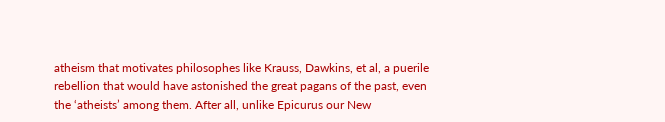atheism that motivates philosophes like Krauss, Dawkins, et al, a puerile rebellion that would have astonished the great pagans of the past, even the ‘atheists’ among them. After all, unlike Epicurus our New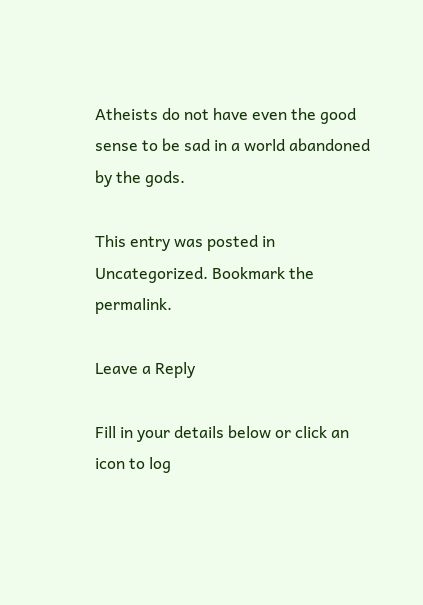Atheists do not have even the good sense to be sad in a world abandoned by the gods.

This entry was posted in Uncategorized. Bookmark the permalink.

Leave a Reply

Fill in your details below or click an icon to log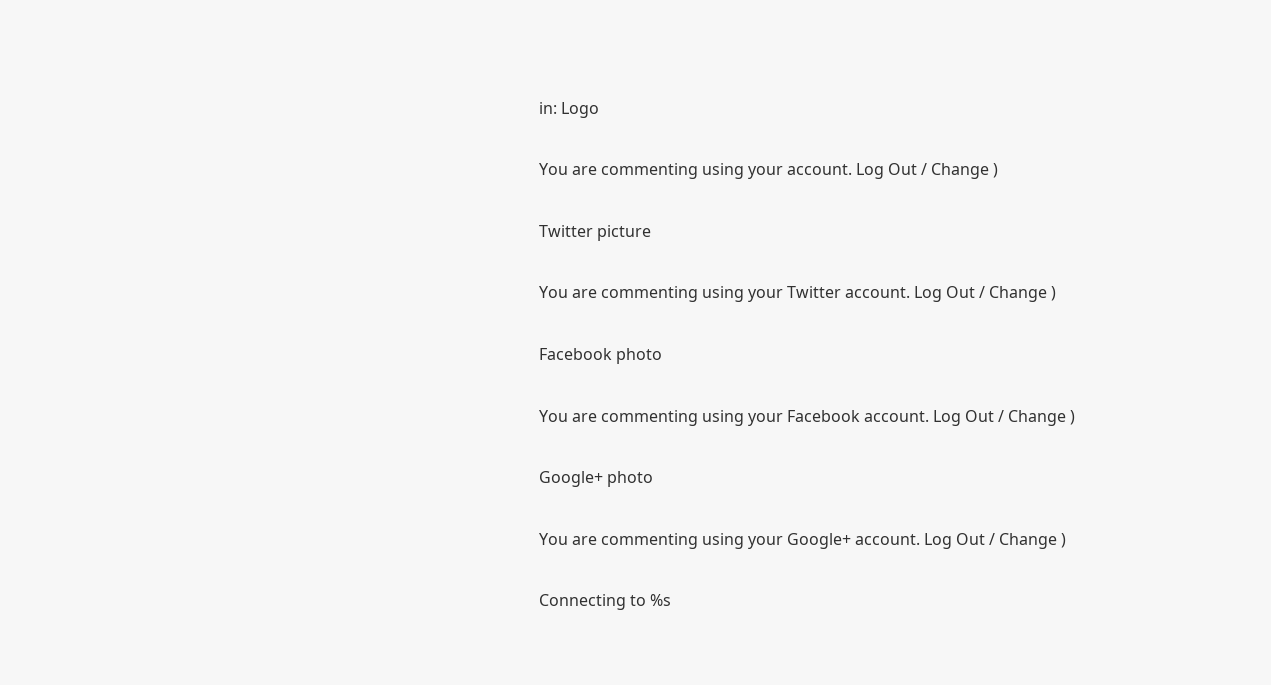in: Logo

You are commenting using your account. Log Out / Change )

Twitter picture

You are commenting using your Twitter account. Log Out / Change )

Facebook photo

You are commenting using your Facebook account. Log Out / Change )

Google+ photo

You are commenting using your Google+ account. Log Out / Change )

Connecting to %s